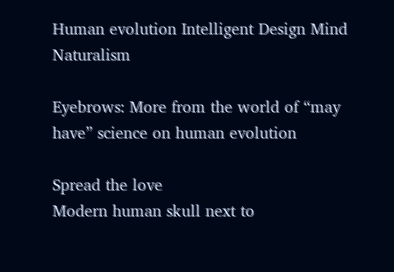Human evolution Intelligent Design Mind Naturalism

Eyebrows: More from the world of “may have” science on human evolution

Spread the love
Modern human skull next to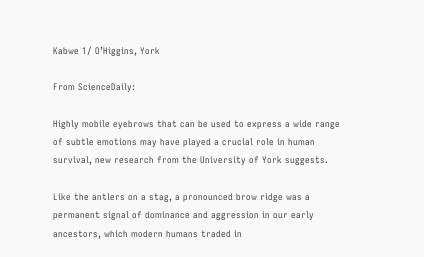Kabwe 1/ O’Higgins, York

From ScienceDaily:

Highly mobile eyebrows that can be used to express a wide range of subtle emotions may have played a crucial role in human survival, new research from the University of York suggests.

Like the antlers on a stag, a pronounced brow ridge was a permanent signal of dominance and aggression in our early ancestors, which modern humans traded in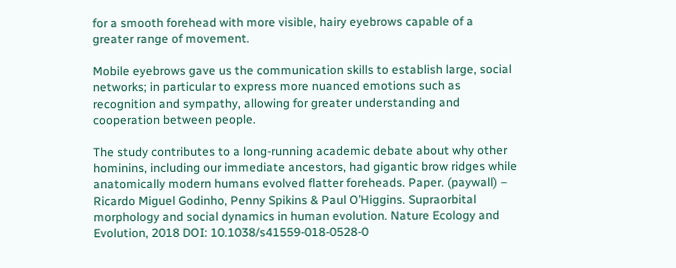for a smooth forehead with more visible, hairy eyebrows capable of a greater range of movement.

Mobile eyebrows gave us the communication skills to establish large, social networks; in particular to express more nuanced emotions such as recognition and sympathy, allowing for greater understanding and cooperation between people.

The study contributes to a long-running academic debate about why other hominins, including our immediate ancestors, had gigantic brow ridges while anatomically modern humans evolved flatter foreheads. Paper. (paywall) – Ricardo Miguel Godinho, Penny Spikins & Paul O’Higgins. Supraorbital morphology and social dynamics in human evolution. Nature Ecology and Evolution, 2018 DOI: 10.1038/s41559-018-0528-0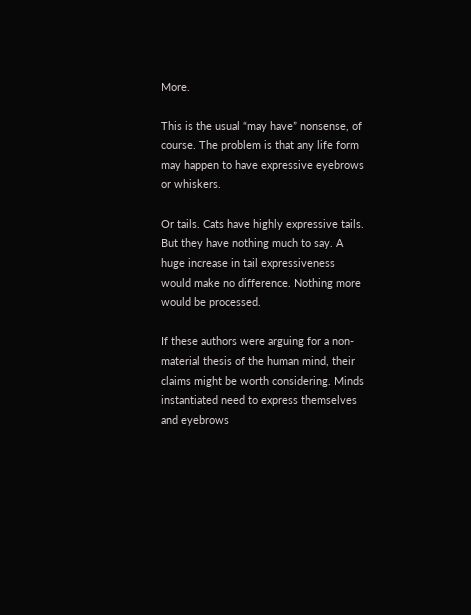More.

This is the usual “may have” nonsense, of course. The problem is that any life form may happen to have expressive eyebrows or whiskers.

Or tails. Cats have highly expressive tails. But they have nothing much to say. A huge increase in tail expressiveness would make no difference. Nothing more would be processed.

If these authors were arguing for a non-material thesis of the human mind, their claims might be worth considering. Minds instantiated need to express themselves and eyebrows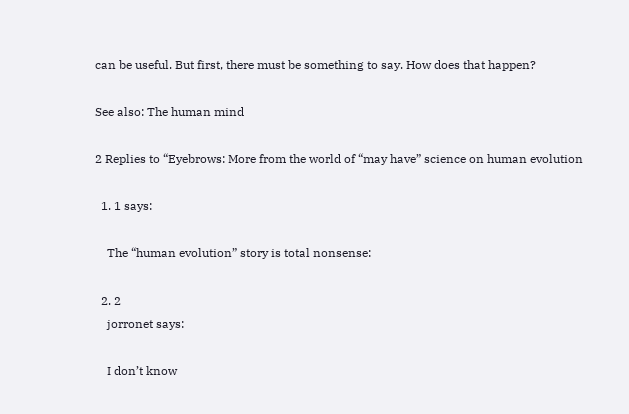can be useful. But first, there must be something to say. How does that happen?

See also: The human mind

2 Replies to “Eyebrows: More from the world of “may have” science on human evolution

  1. 1 says:

    The “human evolution” story is total nonsense:

  2. 2
    jorronet says:

    I don’t know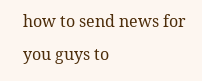how to send news for you guys to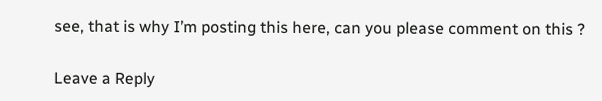see, that is why I’m posting this here, can you please comment on this ?

Leave a Reply